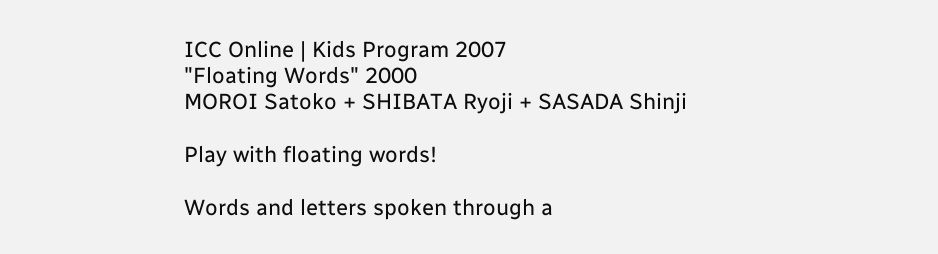ICC Online | Kids Program 2007
"Floating Words" 2000
MOROI Satoko + SHIBATA Ryoji + SASADA Shinji

Play with floating words!

Words and letters spoken through a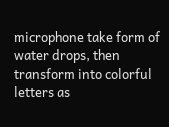microphone take form of water drops, then transform into colorful letters as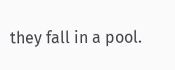they fall in a pool.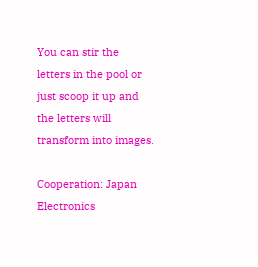You can stir the letters in the pool or just scoop it up and the letters will transform into images.

Cooperation: Japan Electronics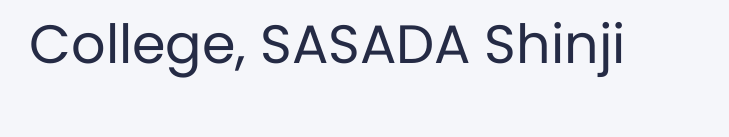College, SASADA Shinji